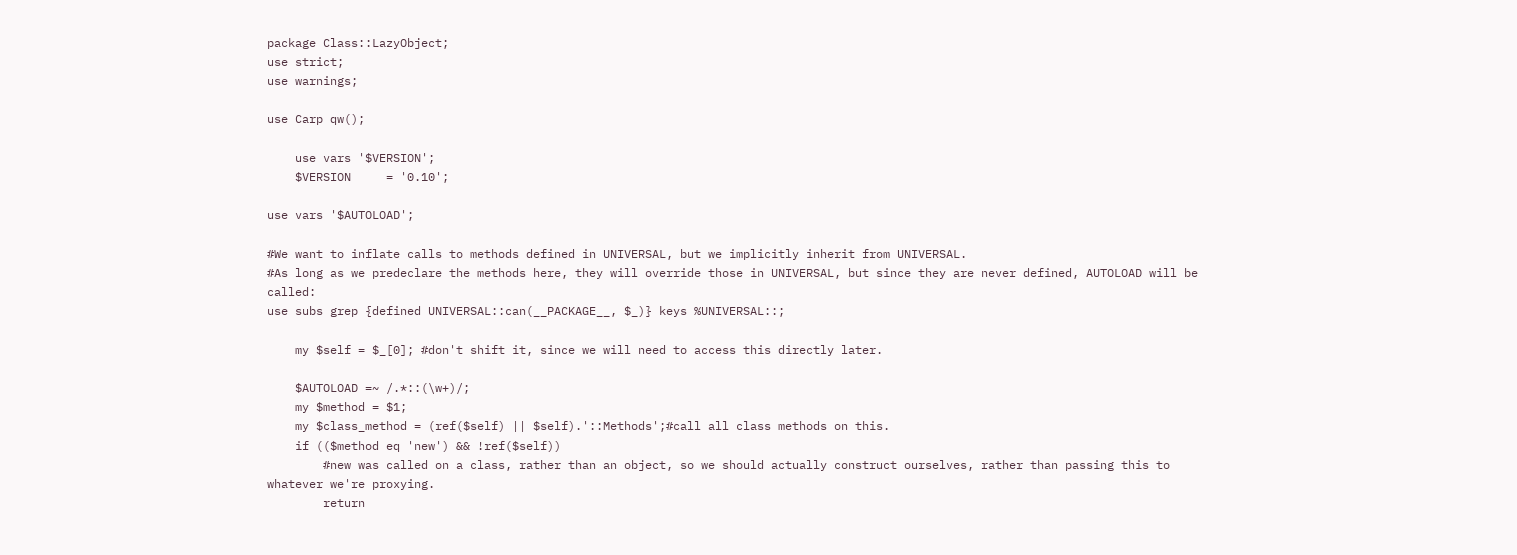package Class::LazyObject;
use strict;
use warnings;

use Carp qw();

    use vars '$VERSION';
    $VERSION     = '0.10';

use vars '$AUTOLOAD';

#We want to inflate calls to methods defined in UNIVERSAL, but we implicitly inherit from UNIVERSAL.
#As long as we predeclare the methods here, they will override those in UNIVERSAL, but since they are never defined, AUTOLOAD will be called:
use subs grep {defined UNIVERSAL::can(__PACKAGE__, $_)} keys %UNIVERSAL::;

    my $self = $_[0]; #don't shift it, since we will need to access this directly later.

    $AUTOLOAD =~ /.*::(\w+)/;
    my $method = $1;
    my $class_method = (ref($self) || $self).'::Methods';#call all class methods on this.
    if (($method eq 'new') && !ref($self))
        #new was called on a class, rather than an object, so we should actually construct ourselves, rather than passing this to whatever we're proxying.
        return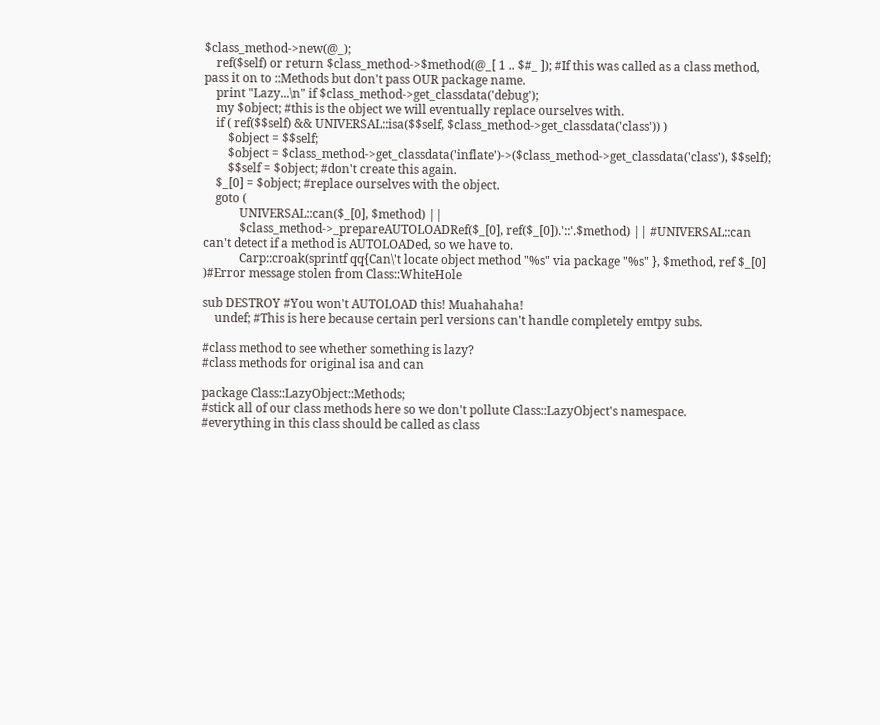$class_method->new(@_);
    ref($self) or return $class_method->$method(@_[ 1 .. $#_ ]); #If this was called as a class method, pass it on to ::Methods but don't pass OUR package name.
    print "Lazy...\n" if $class_method->get_classdata('debug');
    my $object; #this is the object we will eventually replace ourselves with.
    if ( ref($$self) && UNIVERSAL::isa($$self, $class_method->get_classdata('class')) )
        $object = $$self;
        $object = $class_method->get_classdata('inflate')->($class_method->get_classdata('class'), $$self);
        $$self = $object; #don't create this again.
    $_[0] = $object; #replace ourselves with the object.
    goto (
            UNIVERSAL::can($_[0], $method) ||
            $class_method->_prepareAUTOLOADRef($_[0], ref($_[0]).'::'.$method) || #UNIVERSAL::can can't detect if a method is AUTOLOADed, so we have to.
            Carp::croak(sprintf qq{Can\'t locate object method "%s" via package "%s" }, $method, ref $_[0] )#Error message stolen from Class::WhiteHole

sub DESTROY #You won't AUTOLOAD this! Muahahaha!
    undef; #This is here because certain perl versions can't handle completely emtpy subs.

#class method to see whether something is lazy?
#class methods for original isa and can

package Class::LazyObject::Methods;
#stick all of our class methods here so we don't pollute Class::LazyObject's namespace.
#everything in this class should be called as class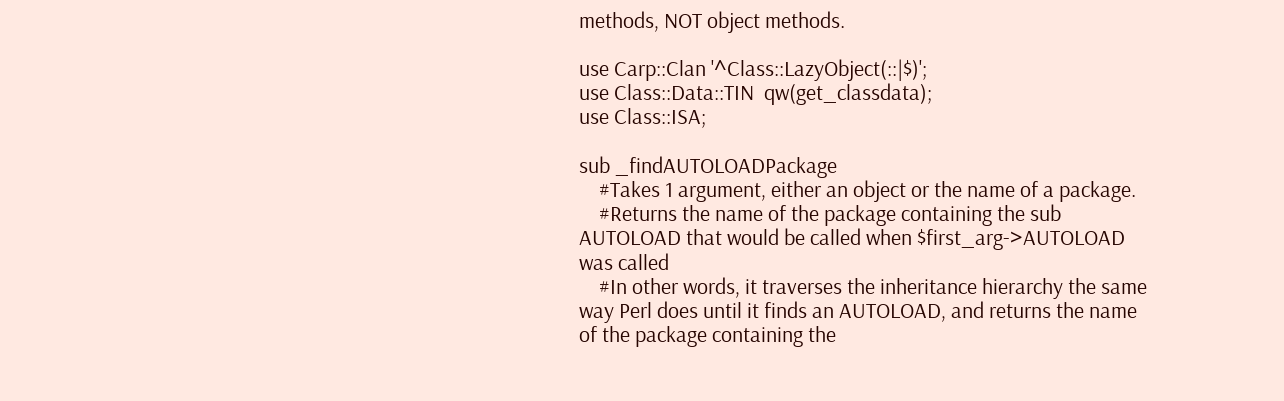methods, NOT object methods.

use Carp::Clan '^Class::LazyObject(::|$)';
use Class::Data::TIN  qw(get_classdata);
use Class::ISA;

sub _findAUTOLOADPackage
    #Takes 1 argument, either an object or the name of a package.
    #Returns the name of the package containing the sub AUTOLOAD that would be called when $first_arg->AUTOLOAD was called
    #In other words, it traverses the inheritance hierarchy the same way Perl does until it finds an AUTOLOAD, and returns the name of the package containing the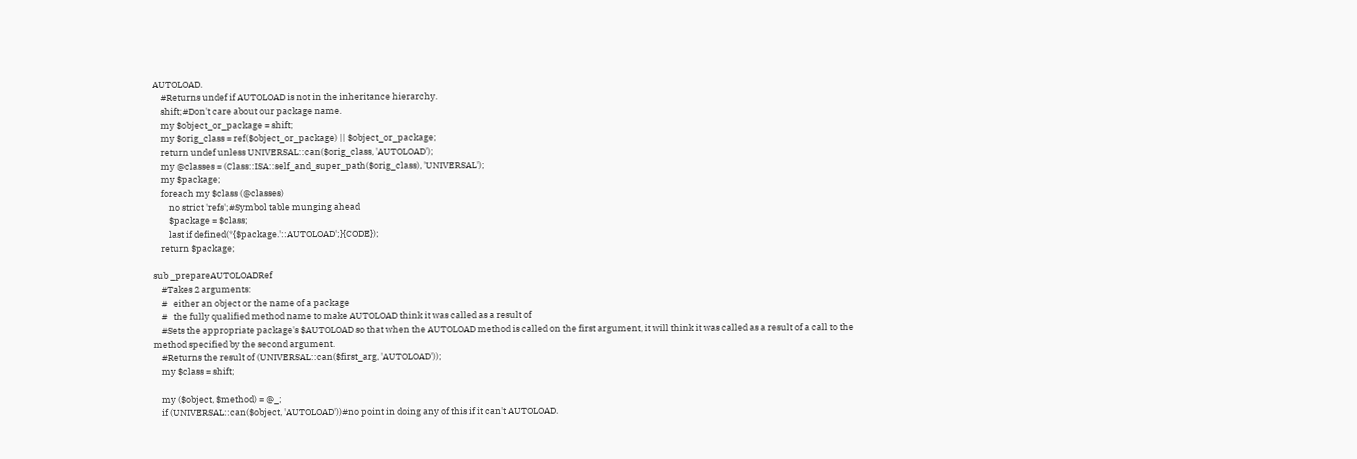AUTOLOAD.
    #Returns undef if AUTOLOAD is not in the inheritance hierarchy.
    shift;#Don't care about our package name.
    my $object_or_package = shift;
    my $orig_class = ref($object_or_package) || $object_or_package;
    return undef unless UNIVERSAL::can($orig_class, 'AUTOLOAD');
    my @classes = (Class::ISA::self_and_super_path($orig_class), 'UNIVERSAL');
    my $package;
    foreach my $class (@classes)
        no strict 'refs';#Symbol table munging ahead
        $package = $class;
        last if defined(*{$package.'::AUTOLOAD';}{CODE});
    return $package;

sub _prepareAUTOLOADRef
    #Takes 2 arguments:
    #   either an object or the name of a package
    #   the fully qualified method name to make AUTOLOAD think it was called as a result of
    #Sets the appropriate package's $AUTOLOAD so that when the AUTOLOAD method is called on the first argument, it will think it was called as a result of a call to the method specified by the second argument.
    #Returns the result of (UNIVERSAL::can($first_arg, 'AUTOLOAD'));
    my $class = shift;

    my ($object, $method) = @_;
    if (UNIVERSAL::can($object, 'AUTOLOAD'))#no point in doing any of this if it can't AUTOLOAD.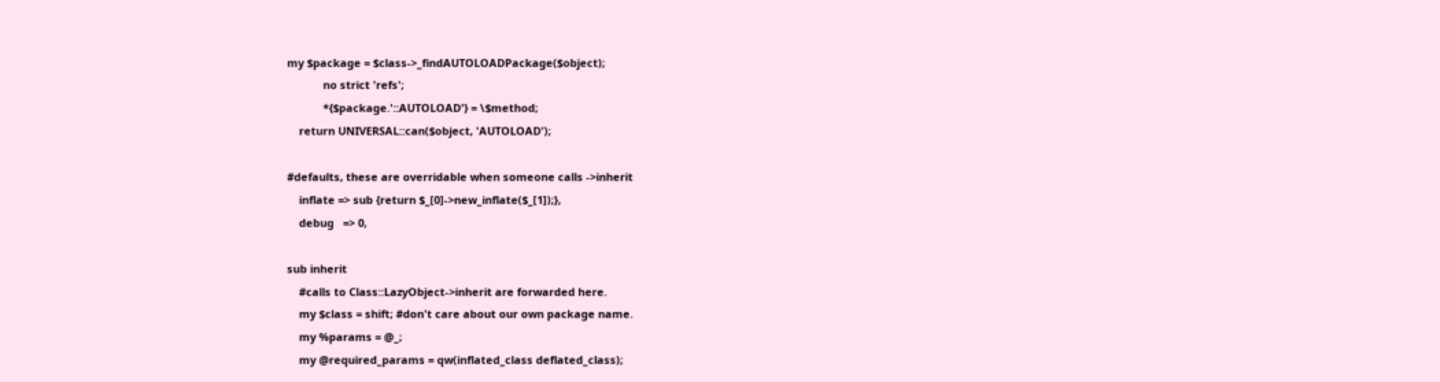my $package = $class->_findAUTOLOADPackage($object);
            no strict 'refs';
            *{$package.'::AUTOLOAD'} = \$method;
    return UNIVERSAL::can($object, 'AUTOLOAD');

#defaults, these are overridable when someone calls ->inherit
    inflate => sub {return $_[0]->new_inflate($_[1]);},
    debug   => 0,

sub inherit
    #calls to Class::LazyObject->inherit are forwarded here.
    my $class = shift; #don't care about our own package name.
    my %params = @_;
    my @required_params = qw(inflated_class deflated_class);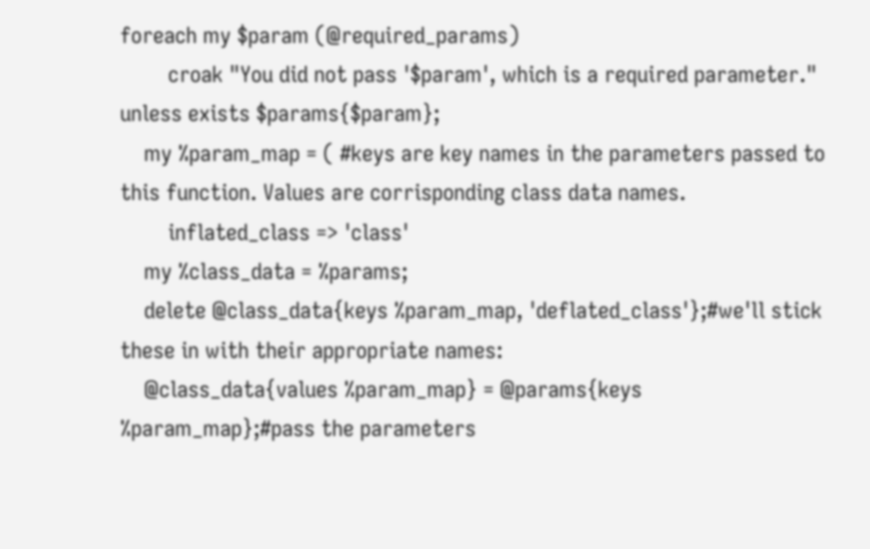foreach my $param (@required_params)
        croak "You did not pass '$param', which is a required parameter." unless exists $params{$param};
    my %param_map = ( #keys are key names in the parameters passed to this function. Values are corrisponding class data names.
        inflated_class => 'class'
    my %class_data = %params;
    delete @class_data{keys %param_map, 'deflated_class'};#we'll stick these in with their appropriate names:
    @class_data{values %param_map} = @params{keys %param_map};#pass the parameters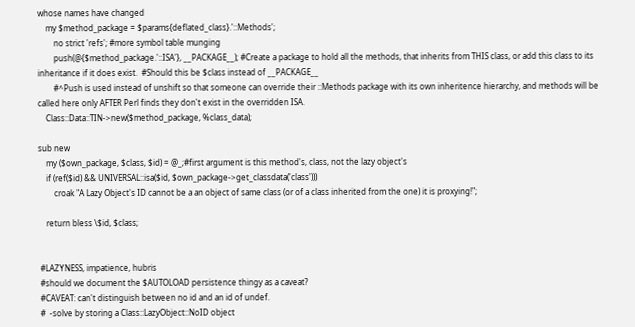whose names have changed
    my $method_package = $params{deflated_class}.'::Methods';
        no strict 'refs'; #more symbol table munging
        push(@{$method_package.'::ISA'}, __PACKAGE__); #Create a package to hold all the methods, that inherits from THIS class, or add this class to its inheritance if it does exist.  #Should this be $class instead of __PACKAGE__
        #^Push is used instead of unshift so that someone can override their ::Methods package with its own inheritence hierarchy, and methods will be called here only AFTER Perl finds they don't exist in the overridden ISA.
    Class::Data::TIN->new($method_package, %class_data);

sub new
    my ($own_package, $class, $id) = @_;#first argument is this method's, class, not the lazy object's
    if (ref($id) && UNIVERSAL::isa($id, $own_package->get_classdata('class')))
        croak "A Lazy Object's ID cannot be a an object of same class (or of a class inherited from the one) it is proxying!";

    return bless \$id, $class;


 #LAZYNESS, impatience, hubris
 #should we document the $AUTOLOAD persistence thingy as a caveat?
 #CAVEAT: can't distinguish between no id and an id of undef.
 #  -solve by storing a Class::LazyObject::NoID object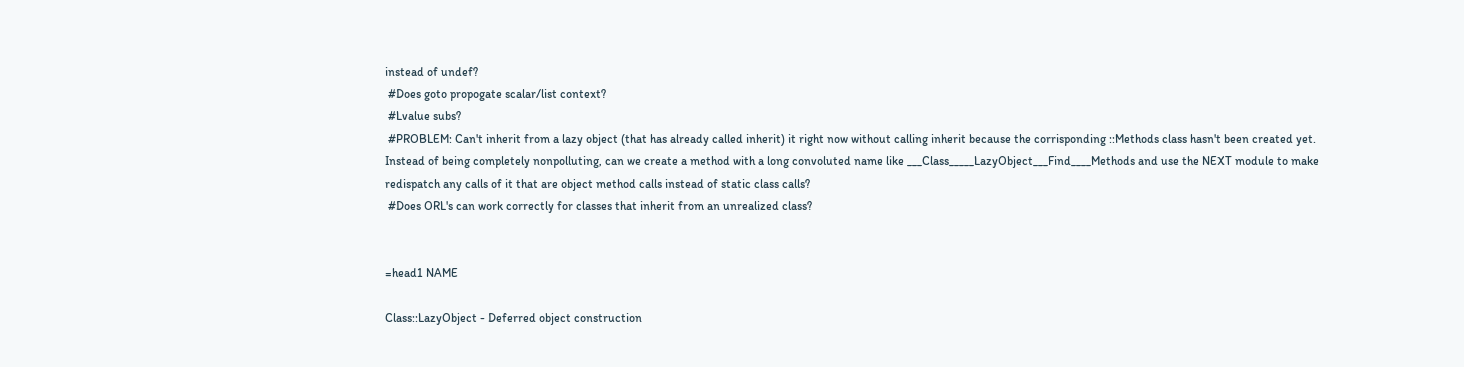instead of undef?
 #Does goto propogate scalar/list context?
 #Lvalue subs?
 #PROBLEM: Can't inherit from a lazy object (that has already called inherit) it right now without calling inherit because the corrisponding ::Methods class hasn't been created yet. Instead of being completely nonpolluting, can we create a method with a long convoluted name like ___Class_____LazyObject___Find____Methods and use the NEXT module to make redispatch any calls of it that are object method calls instead of static class calls?
 #Does ORL's can work correctly for classes that inherit from an unrealized class?


=head1 NAME

Class::LazyObject - Deferred object construction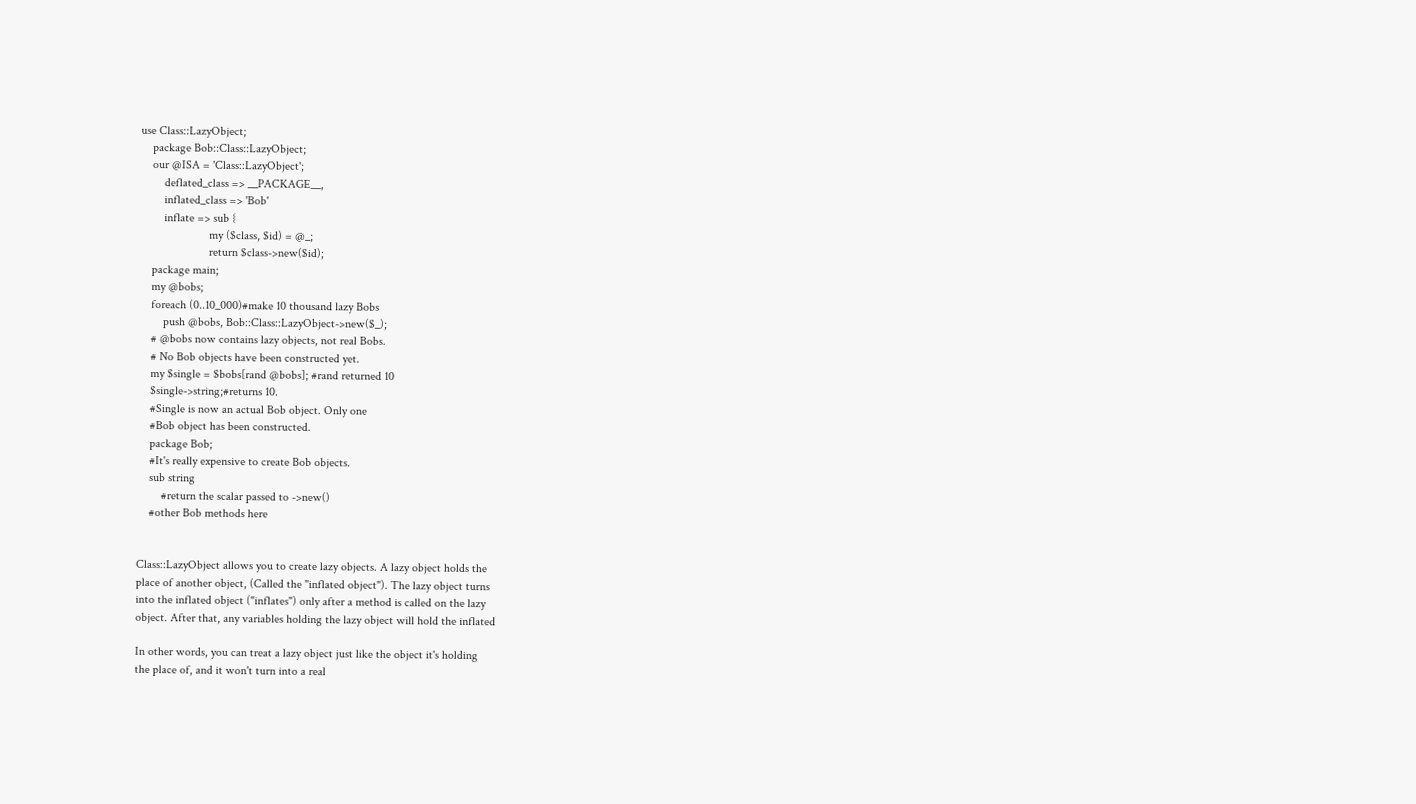use Class::LazyObject;
    package Bob::Class::LazyObject;
    our @ISA = 'Class::LazyObject';
        deflated_class => __PACKAGE__,
        inflated_class => 'Bob'
        inflate => sub {
                       my ($class, $id) = @_;
                       return $class->new($id);
    package main;
    my @bobs;
    foreach (0..10_000)#make 10 thousand lazy Bobs
        push @bobs, Bob::Class::LazyObject->new($_);
    # @bobs now contains lazy objects, not real Bobs.
    # No Bob objects have been constructed yet.
    my $single = $bobs[rand @bobs]; #rand returned 10
    $single->string;#returns 10.
    #Single is now an actual Bob object. Only one
    #Bob object has been constructed.
    package Bob;
    #It's really expensive to create Bob objects.
    sub string
        #return the scalar passed to ->new()
    #other Bob methods here


Class::LazyObject allows you to create lazy objects. A lazy object holds the
place of another object, (Called the "inflated object"). The lazy object turns
into the inflated object ("inflates") only after a method is called on the lazy
object. After that, any variables holding the lazy object will hold the inflated

In other words, you can treat a lazy object just like the object it's holding
the place of, and it won't turn into a real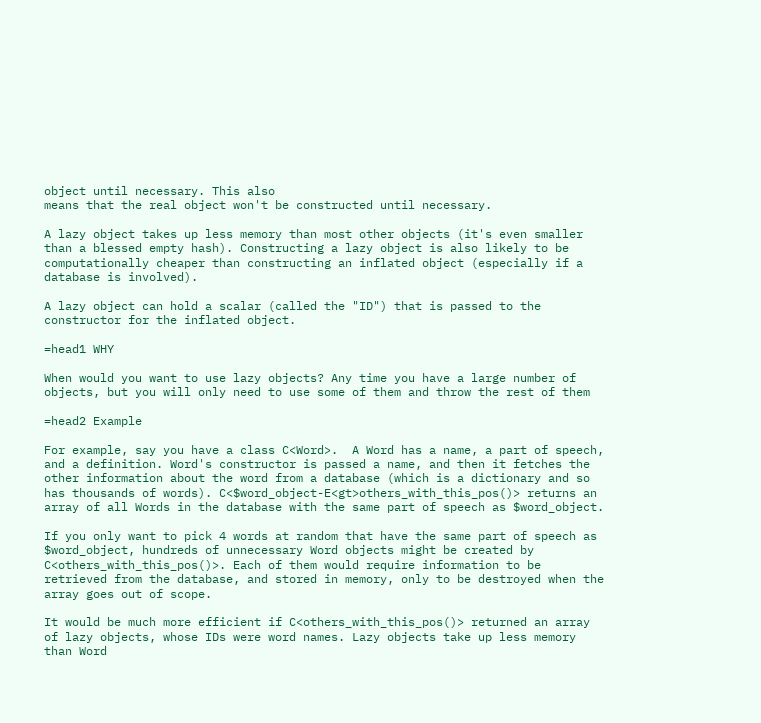object until necessary. This also
means that the real object won't be constructed until necessary.

A lazy object takes up less memory than most other objects (it's even smaller
than a blessed empty hash). Constructing a lazy object is also likely to be
computationally cheaper than constructing an inflated object (especially if a
database is involved).

A lazy object can hold a scalar (called the "ID") that is passed to the
constructor for the inflated object.

=head1 WHY

When would you want to use lazy objects? Any time you have a large number of
objects, but you will only need to use some of them and throw the rest of them

=head2 Example

For example, say you have a class C<Word>.  A Word has a name, a part of speech,
and a definition. Word's constructor is passed a name, and then it fetches the
other information about the word from a database (which is a dictionary and so
has thousands of words). C<$word_object-E<gt>others_with_this_pos()> returns an
array of all Words in the database with the same part of speech as $word_object.

If you only want to pick 4 words at random that have the same part of speech as
$word_object, hundreds of unnecessary Word objects might be created by
C<others_with_this_pos()>. Each of them would require information to be
retrieved from the database, and stored in memory, only to be destroyed when the
array goes out of scope.

It would be much more efficient if C<others_with_this_pos()> returned an array
of lazy objects, whose IDs were word names. Lazy objects take up less memory
than Word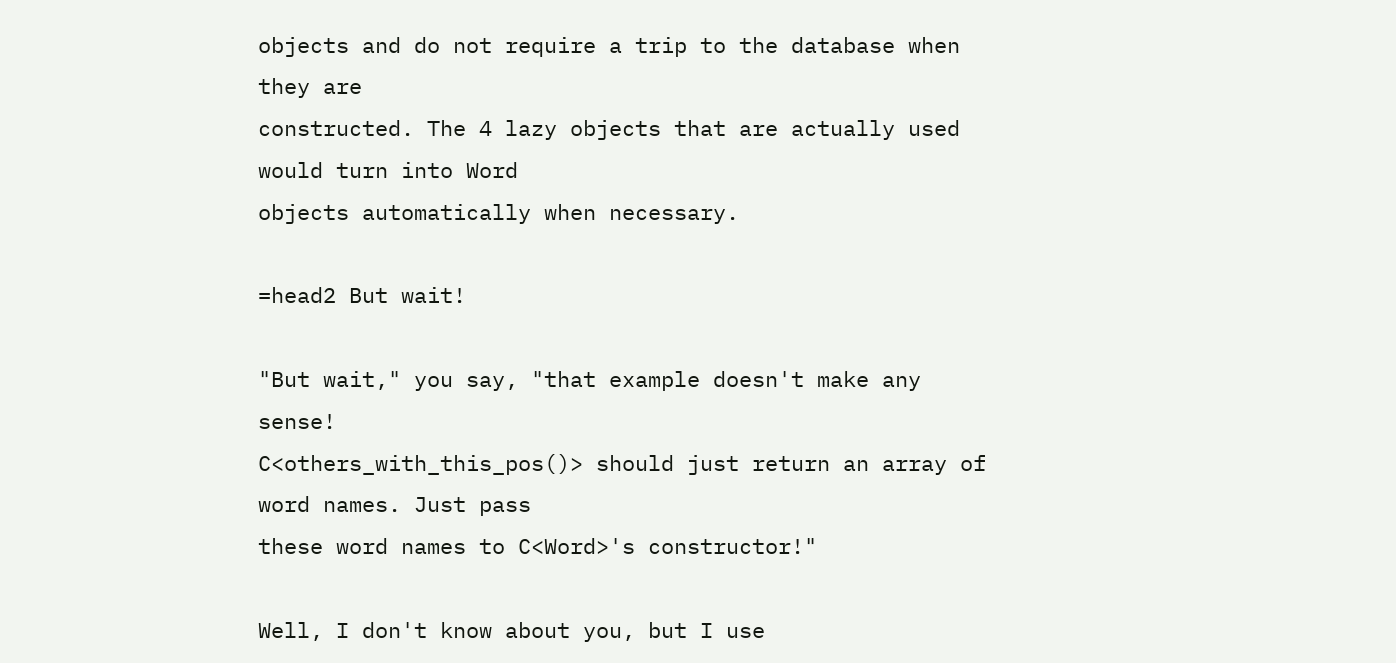objects and do not require a trip to the database when they are
constructed. The 4 lazy objects that are actually used would turn into Word
objects automatically when necessary.

=head2 But wait!

"But wait," you say, "that example doesn't make any sense!
C<others_with_this_pos()> should just return an array of word names. Just pass
these word names to C<Word>'s constructor!"

Well, I don't know about you, but I use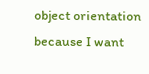object orientation because I want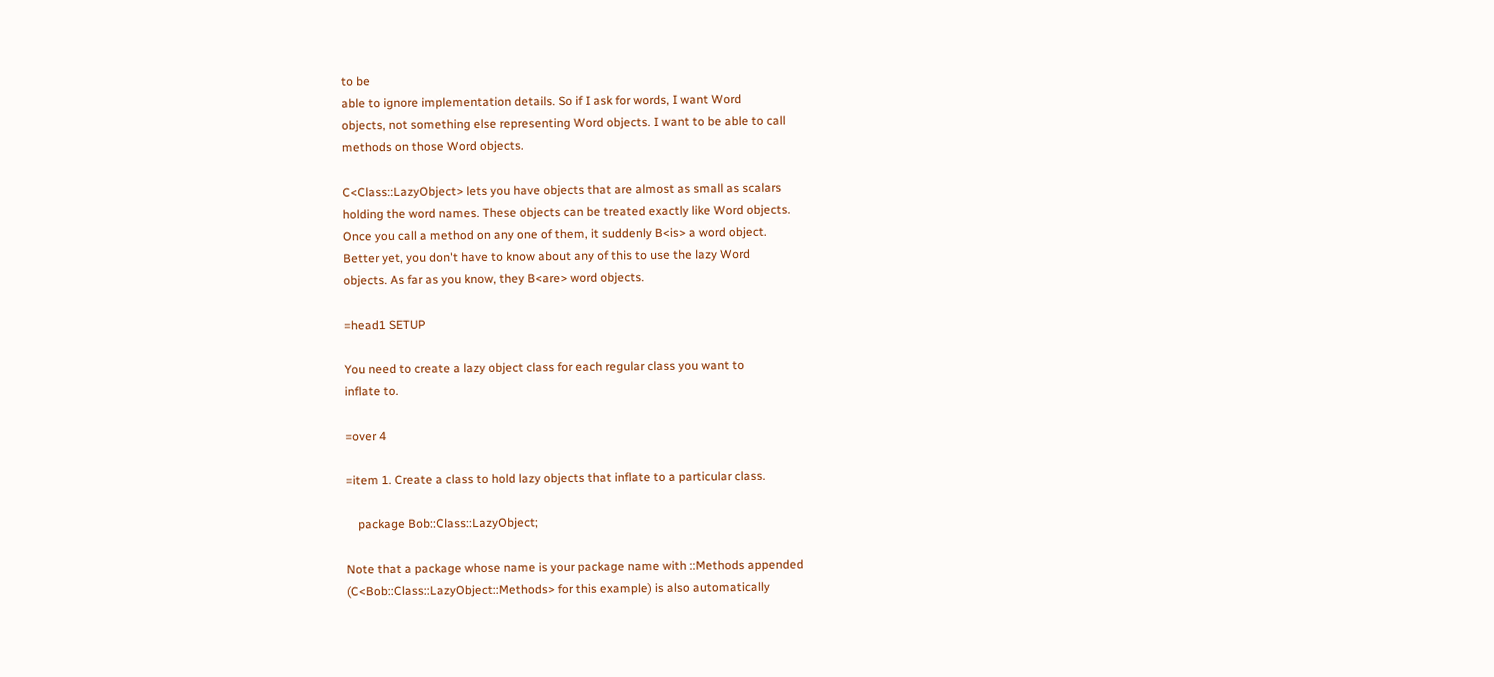to be
able to ignore implementation details. So if I ask for words, I want Word
objects, not something else representing Word objects. I want to be able to call
methods on those Word objects.

C<Class::LazyObject> lets you have objects that are almost as small as scalars
holding the word names. These objects can be treated exactly like Word objects.
Once you call a method on any one of them, it suddenly B<is> a word object.
Better yet, you don't have to know about any of this to use the lazy Word
objects. As far as you know, they B<are> word objects.

=head1 SETUP

You need to create a lazy object class for each regular class you want to
inflate to.

=over 4

=item 1. Create a class to hold lazy objects that inflate to a particular class.

    package Bob::Class::LazyObject;

Note that a package whose name is your package name with ::Methods appended
(C<Bob::Class::LazyObject::Methods> for this example) is also automatically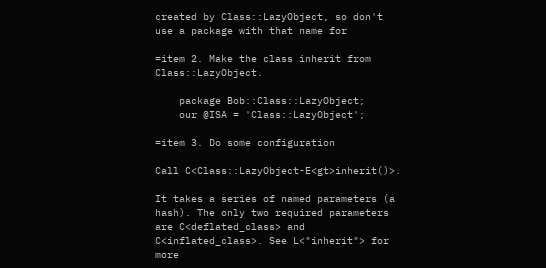created by Class::LazyObject, so don't use a package with that name for

=item 2. Make the class inherit from Class::LazyObject.

    package Bob::Class::LazyObject;
    our @ISA = 'Class::LazyObject';

=item 3. Do some configuration

Call C<Class::LazyObject-E<gt>inherit()>.

It takes a series of named parameters (a hash). The only two required parameters
are C<deflated_class> and C<inflated_class>. See L<"inherit"> for more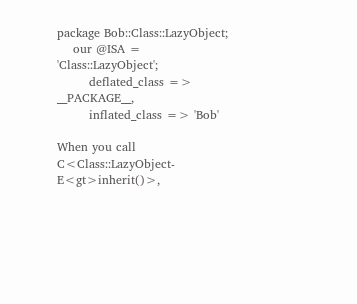package Bob::Class::LazyObject;
    our @ISA = 'Class::LazyObject';
        deflated_class => __PACKAGE__,
        inflated_class => 'Bob'

When you call C<Class::LazyObject-E<gt>inherit()>,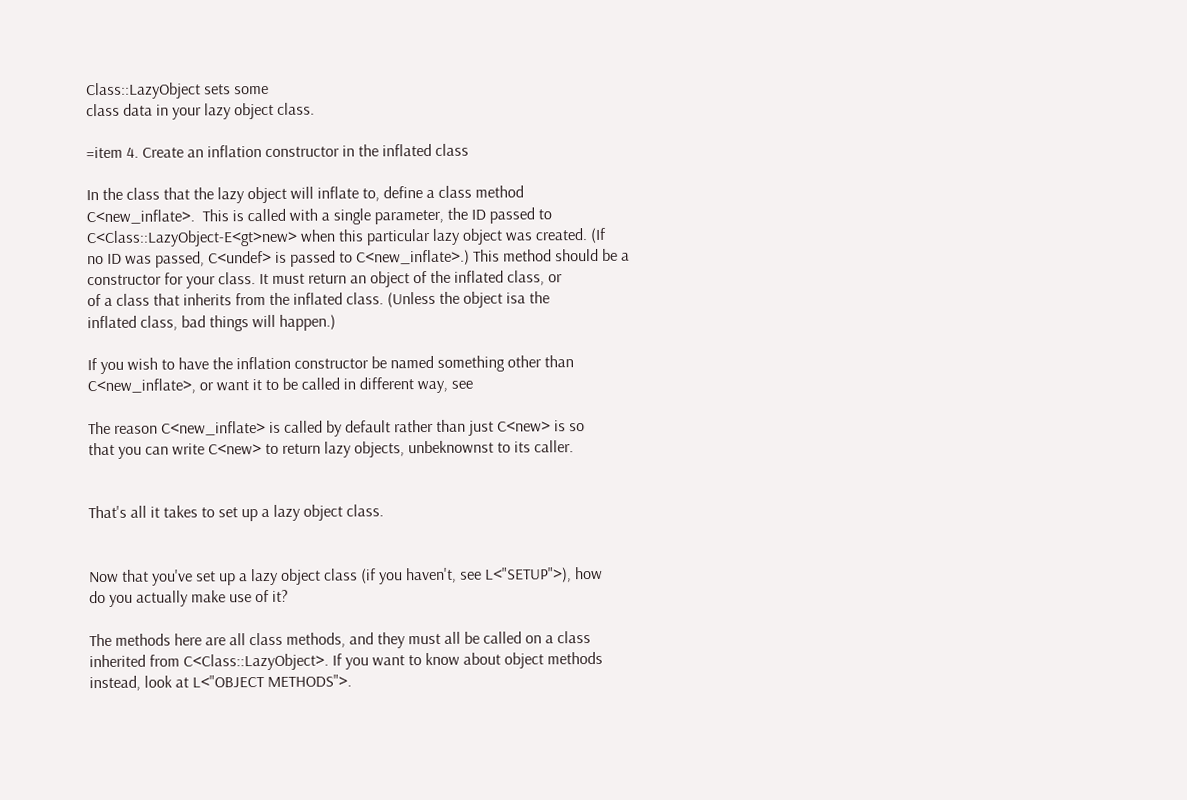Class::LazyObject sets some
class data in your lazy object class.

=item 4. Create an inflation constructor in the inflated class

In the class that the lazy object will inflate to, define a class method
C<new_inflate>.  This is called with a single parameter, the ID passed to
C<Class::LazyObject-E<gt>new> when this particular lazy object was created. (If
no ID was passed, C<undef> is passed to C<new_inflate>.) This method should be a
constructor for your class. It must return an object of the inflated class, or
of a class that inherits from the inflated class. (Unless the object isa the
inflated class, bad things will happen.)

If you wish to have the inflation constructor be named something other than
C<new_inflate>, or want it to be called in different way, see

The reason C<new_inflate> is called by default rather than just C<new> is so
that you can write C<new> to return lazy objects, unbeknownst to its caller.


That's all it takes to set up a lazy object class.


Now that you've set up a lazy object class (if you haven't, see L<"SETUP">), how
do you actually make use of it?

The methods here are all class methods, and they must all be called on a class
inherited from C<Class::LazyObject>. If you want to know about object methods
instead, look at L<"OBJECT METHODS">.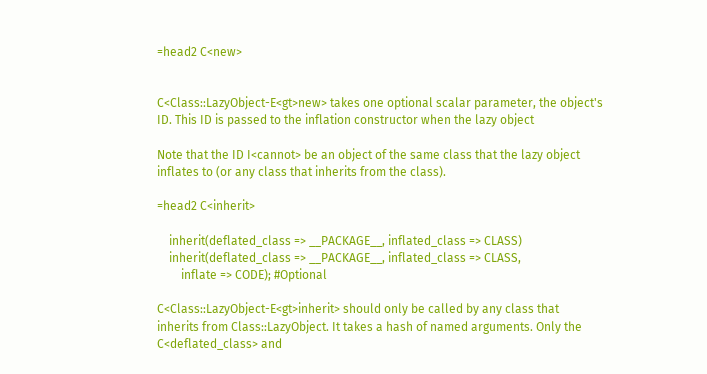=head2 C<new>


C<Class::LazyObject-E<gt>new> takes one optional scalar parameter, the object's
ID. This ID is passed to the inflation constructor when the lazy object

Note that the ID I<cannot> be an object of the same class that the lazy object
inflates to (or any class that inherits from the class).

=head2 C<inherit>

    inherit(deflated_class => __PACKAGE__, inflated_class => CLASS)
    inherit(deflated_class => __PACKAGE__, inflated_class => CLASS,
        inflate => CODE); #Optional

C<Class::LazyObject-E<gt>inherit> should only be called by any class that
inherits from Class::LazyObject. It takes a hash of named arguments. Only the
C<deflated_class> and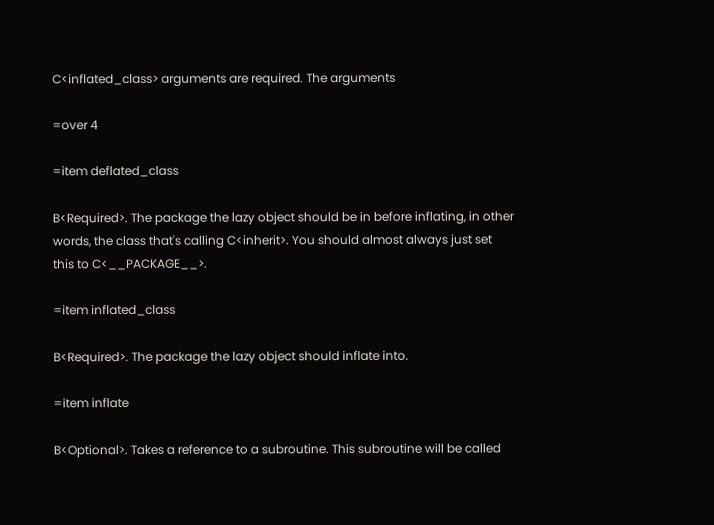C<inflated_class> arguments are required. The arguments

=over 4

=item deflated_class

B<Required>. The package the lazy object should be in before inflating, in other
words, the class that's calling C<inherit>. You should almost always just set
this to C<__PACKAGE__>.

=item inflated_class

B<Required>. The package the lazy object should inflate into.

=item inflate

B<Optional>. Takes a reference to a subroutine. This subroutine will be called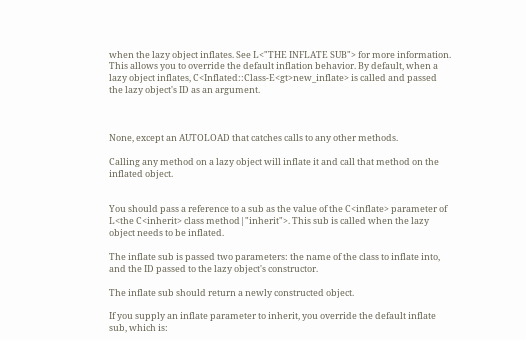when the lazy object inflates. See L<"THE INFLATE SUB"> for more information.
This allows you to override the default inflation behavior. By default, when a
lazy object inflates, C<Inflated::Class-E<gt>new_inflate> is called and passed
the lazy object's ID as an argument.



None, except an AUTOLOAD that catches calls to any other methods.

Calling any method on a lazy object will inflate it and call that method on the
inflated object.


You should pass a reference to a sub as the value of the C<inflate> parameter of
L<the C<inherit> class method|"inherit">. This sub is called when the lazy
object needs to be inflated.

The inflate sub is passed two parameters: the name of the class to inflate into,
and the ID passed to the lazy object's constructor.

The inflate sub should return a newly constructed object.

If you supply an inflate parameter to inherit, you override the default inflate
sub, which is: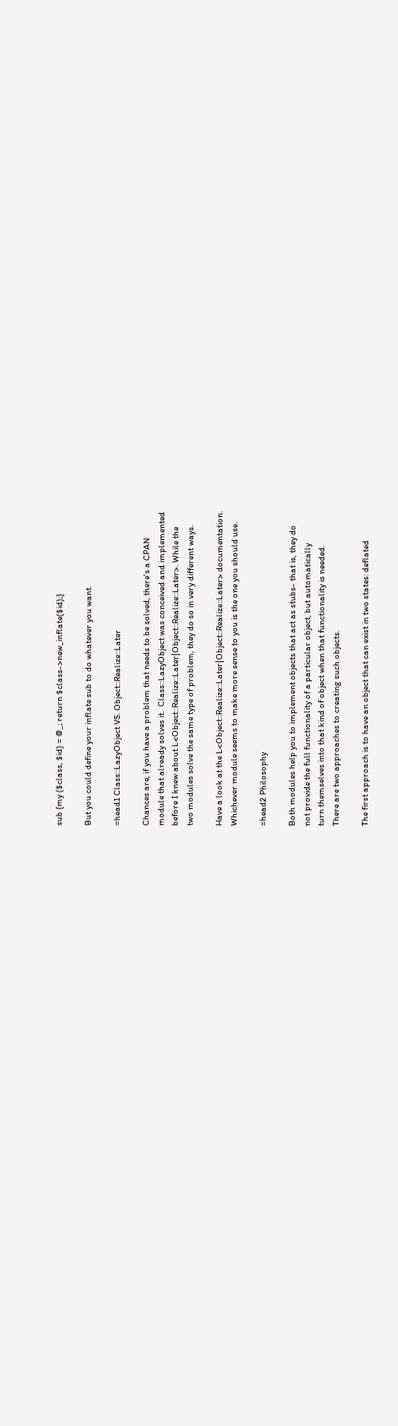sub {my ($class, $id) = @_; return $class->new_inflate($id);}

But you could define your inflate sub to do whatever you want.

=head1 Class::LazyObject VS. Object::Realize::Later

Chances are, if you have a problem that needs to be solved, there's a CPAN
module that already solves it.  Class::LazyObject was conceived and implemented
before I knew about L<Object::Realize::Later|Object::Realize::Later>. While the
two modules solve the same type of problem, they do so in very different ways.

Have a look at the L<Object::Realize::Later|Object::Realize::Later> documentation.
Whichever module seems to make more sense to you is the one you should use.

=head2 Philosophy

Both modules help you to implement objects that act as stubs- that is, they do
not provide the full functionality of a particular object, but automatically
turn themselves into that kind of object when that functionality is needed.
There are two approaches to creating such objects.

The first approach is to have an object that can exist in two states: deflated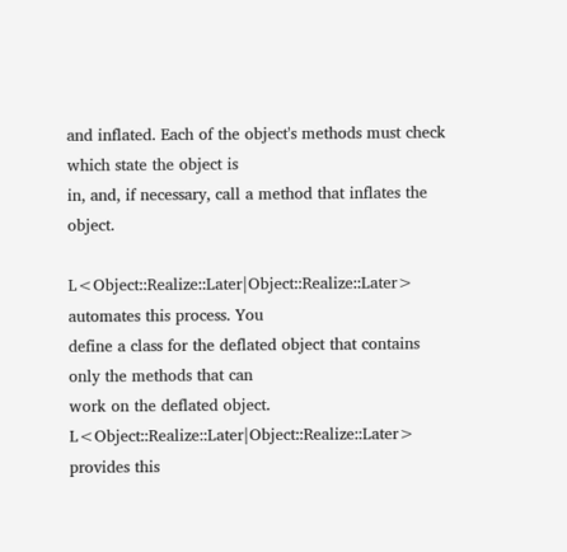and inflated. Each of the object's methods must check which state the object is
in, and, if necessary, call a method that inflates the object.

L<Object::Realize::Later|Object::Realize::Later> automates this process. You
define a class for the deflated object that contains only the methods that can
work on the deflated object. L<Object::Realize::Later|Object::Realize::Later>
provides this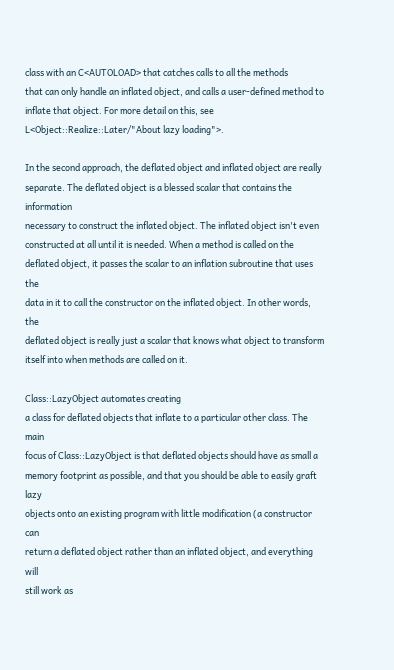class with an C<AUTOLOAD> that catches calls to all the methods
that can only handle an inflated object, and calls a user-defined method to
inflate that object. For more detail on this, see
L<Object::Realize::Later/"About lazy loading">.

In the second approach, the deflated object and inflated object are really
separate. The deflated object is a blessed scalar that contains the information
necessary to construct the inflated object. The inflated object isn't even
constructed at all until it is needed. When a method is called on the
deflated object, it passes the scalar to an inflation subroutine that uses the
data in it to call the constructor on the inflated object. In other words, the
deflated object is really just a scalar that knows what object to transform
itself into when methods are called on it.

Class::LazyObject automates creating
a class for deflated objects that inflate to a particular other class. The main
focus of Class::LazyObject is that deflated objects should have as small a
memory footprint as possible, and that you should be able to easily graft lazy
objects onto an existing program with little modification (a constructor can
return a deflated object rather than an inflated object, and everything will
still work as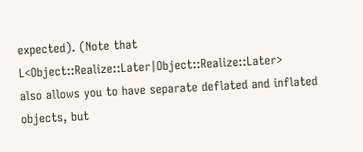expected). (Note that L<Object::Realize::Later|Object::Realize::Later>
also allows you to have separate deflated and inflated objects, but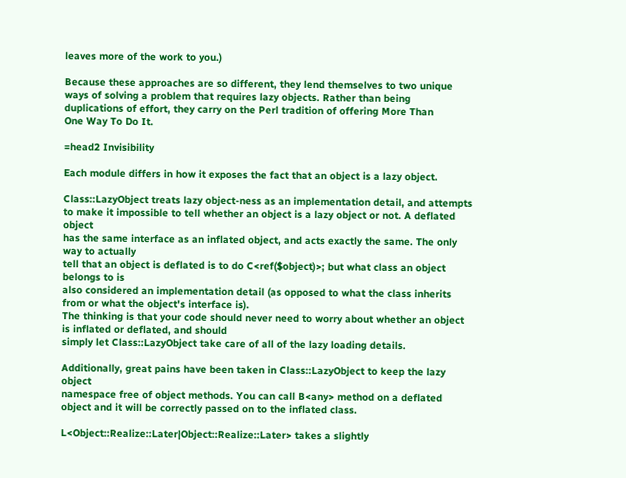leaves more of the work to you.)

Because these approaches are so different, they lend themselves to two unique
ways of solving a problem that requires lazy objects. Rather than being
duplications of effort, they carry on the Perl tradition of offering More Than
One Way To Do It.

=head2 Invisibility

Each module differs in how it exposes the fact that an object is a lazy object.

Class::LazyObject treats lazy object-ness as an implementation detail, and attempts
to make it impossible to tell whether an object is a lazy object or not. A deflated object
has the same interface as an inflated object, and acts exactly the same. The only way to actually
tell that an object is deflated is to do C<ref($object)>; but what class an object belongs to is
also considered an implementation detail (as opposed to what the class inherits from or what the object's interface is).
The thinking is that your code should never need to worry about whether an object is inflated or deflated, and should
simply let Class::LazyObject take care of all of the lazy loading details.

Additionally, great pains have been taken in Class::LazyObject to keep the lazy object
namespace free of object methods. You can call B<any> method on a deflated
object and it will be correctly passed on to the inflated class.

L<Object::Realize::Later|Object::Realize::Later> takes a slightly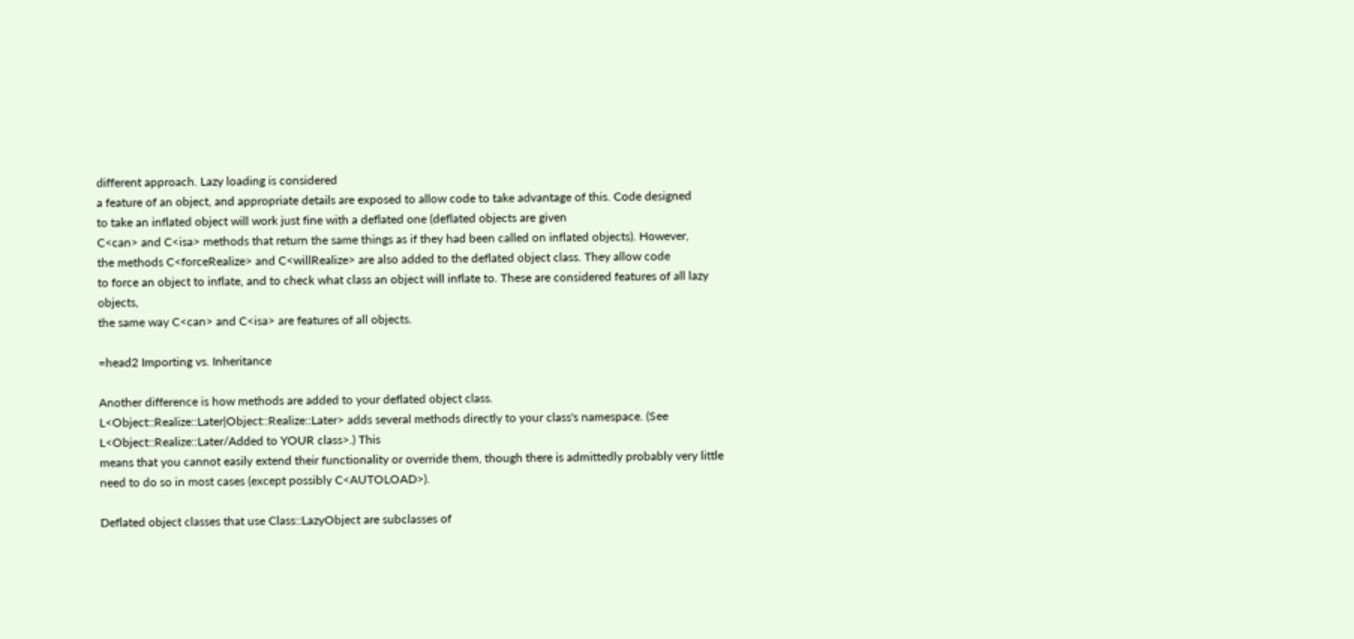different approach. Lazy loading is considered
a feature of an object, and appropriate details are exposed to allow code to take advantage of this. Code designed
to take an inflated object will work just fine with a deflated one (deflated objects are given
C<can> and C<isa> methods that return the same things as if they had been called on inflated objects). However,
the methods C<forceRealize> and C<willRealize> are also added to the deflated object class. They allow code
to force an object to inflate, and to check what class an object will inflate to. These are considered features of all lazy objects,
the same way C<can> and C<isa> are features of all objects.

=head2 Importing vs. Inheritance

Another difference is how methods are added to your deflated object class.
L<Object::Realize::Later|Object::Realize::Later> adds several methods directly to your class's namespace. (See L<Object::Realize::Later/Added to YOUR class>.) This
means that you cannot easily extend their functionality or override them, though there is admittedly probably very little need to do so in most cases (except possibly C<AUTOLOAD>).

Deflated object classes that use Class::LazyObject are subclasses of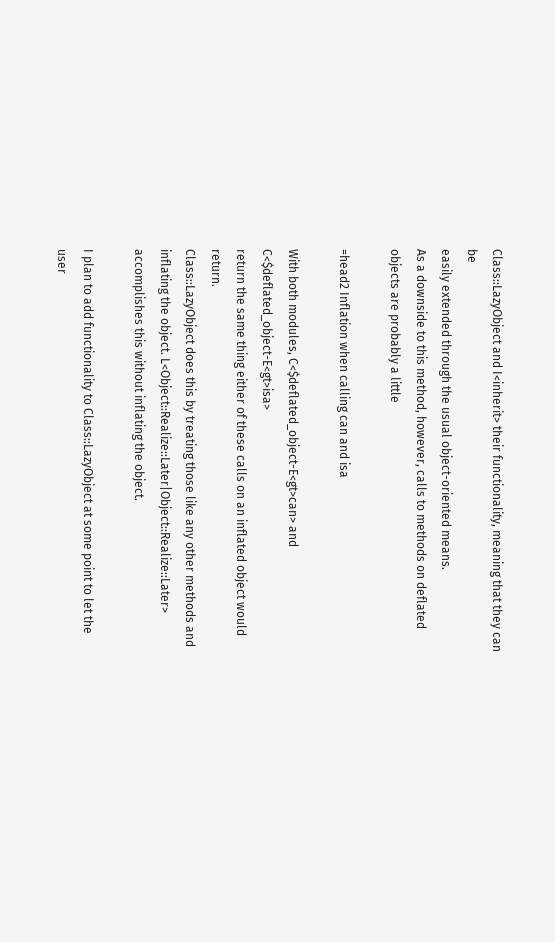Class::LazyObject and I<inherit> their functionality, meaning that they can be
easily extended through the usual object-oriented means.
As a downside to this method, however, calls to methods on deflated objects are probably a little

=head2 Inflation when calling can and isa

With both modules, C<$deflated_object-E<gt>can> and C<$deflated_object-E<gt>isa>
return the same thing either of these calls on an inflated object would return.
Class::LazyObject does this by treating those like any other methods and
inflating the object. L<Object::Realize::Later|Object::Realize::Later>
accomplishes this without inflating the object.

I plan to add functionality to Class::LazyObject at some point to let the user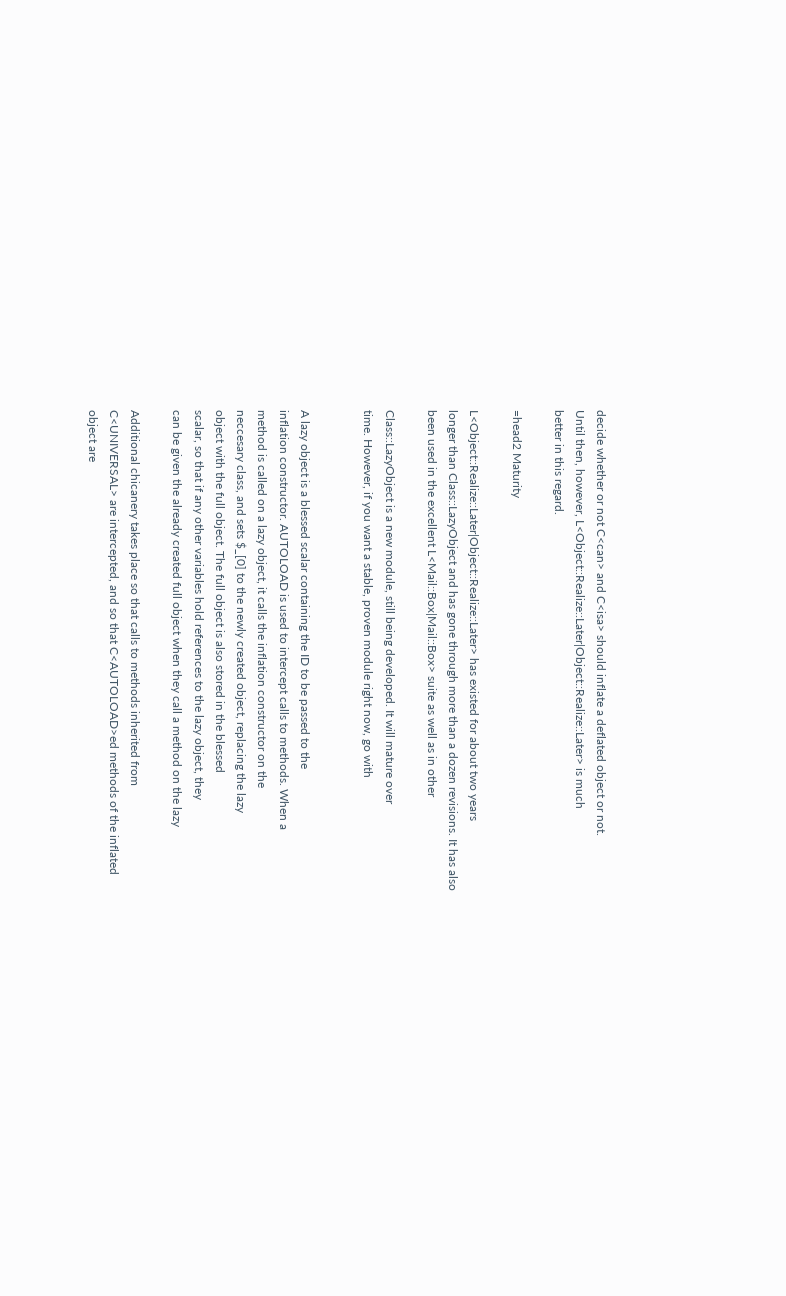decide whether or not C<can> and C<isa> should inflate a deflated object or not.
Until then, however, L<Object::Realize::Later|Object::Realize::Later> is much
better in this regard.

=head2 Maturity

L<Object::Realize::Later|Object::Realize::Later> has existed for about two years
longer than Class::LazyObject and has gone through more than a dozen revisions. It has also
been used in the excellent L<Mail::Box|Mail::Box> suite as well as in other

Class::LazyObject is a new module, still being developed. It will mature over
time. However, if you want a stable, proven module right now, go with


A lazy object is a blessed scalar containing the ID to be passed to the
inflation constructor. AUTOLOAD is used to intercept calls to methods. When a
method is called on a lazy object, it calls the inflation constructor on the
neccesary class, and sets $_[0] to the newly created object, replacing the lazy
object with the full object. The full object is also stored in the blessed
scalar, so that if any other variables hold references to the lazy object, they
can be given the already created full object when they call a method on the lazy

Additional chicanery takes place so that calls to methods inherited from
C<UNIVERSAL> are intercepted, and so that C<AUTOLOAD>ed methods of the inflated
object are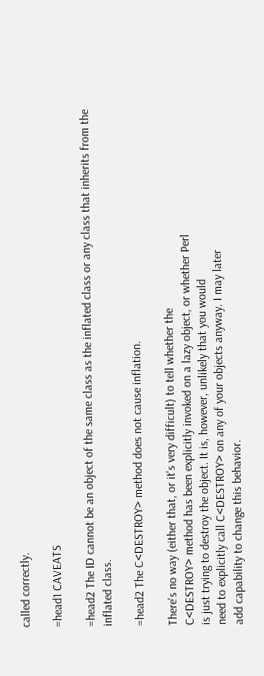called correctly.

=head1 CAVEATS

=head2 The ID cannot be an object of the same class as the inflated class or any class that inherits from the inflated class.

=head2 The C<DESTROY> method does not cause inflation.

There's no way (either that, or it's very difficult) to tell whether the
C<DESTROY> method has been explicitly invoked on a lazy object, or whether Perl
is just trying to destroy the object. It is, however, unlikely that you would
need to explicitly call C<DESTROY> on any of your objects anyway. I may later
add capability to change this behavior.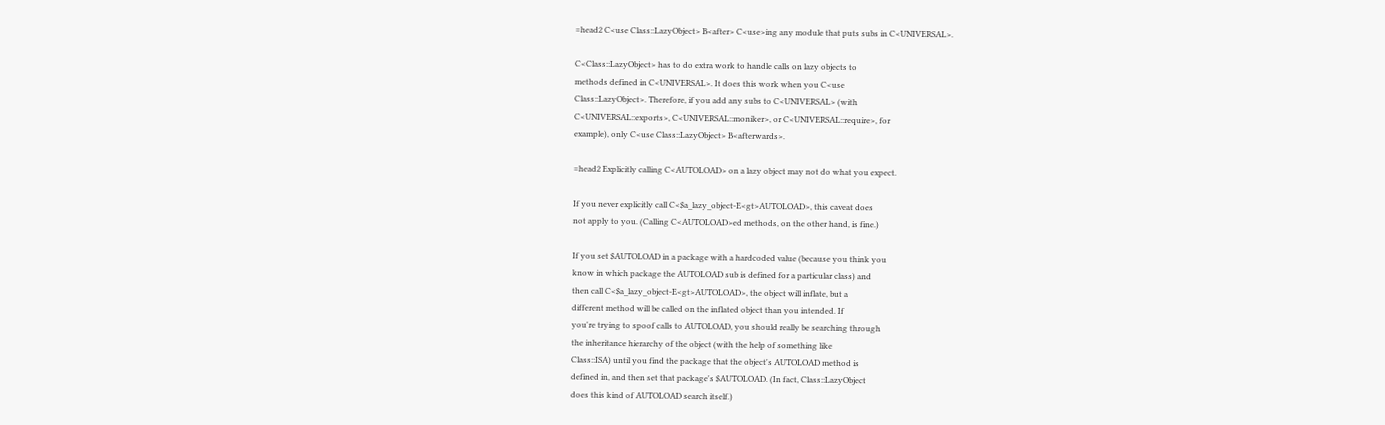=head2 C<use Class::LazyObject> B<after> C<use>ing any module that puts subs in C<UNIVERSAL>.

C<Class::LazyObject> has to do extra work to handle calls on lazy objects to
methods defined in C<UNIVERSAL>. It does this work when you C<use
Class::LazyObject>. Therefore, if you add any subs to C<UNIVERSAL> (with
C<UNIVERSAL::exports>, C<UNIVERSAL::moniker>, or C<UNIVERSAL::require>, for
example), only C<use Class::LazyObject> B<afterwards>.

=head2 Explicitly calling C<AUTOLOAD> on a lazy object may not do what you expect.

If you never explicitly call C<$a_lazy_object-E<gt>AUTOLOAD>, this caveat does
not apply to you. (Calling C<AUTOLOAD>ed methods, on the other hand, is fine.)

If you set $AUTOLOAD in a package with a hardcoded value (because you think you
know in which package the AUTOLOAD sub is defined for a particular class) and
then call C<$a_lazy_object-E<gt>AUTOLOAD>, the object will inflate, but a
different method will be called on the inflated object than you intended. If
you're trying to spoof calls to AUTOLOAD, you should really be searching through
the inheritance hierarchy of the object (with the help of something like
Class::ISA) until you find the package that the object's AUTOLOAD method is
defined in, and then set that package's $AUTOLOAD. (In fact, Class::LazyObject
does this kind of AUTOLOAD search itself.)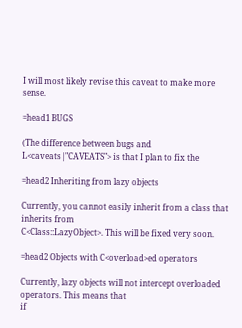I will most likely revise this caveat to make more sense.

=head1 BUGS

(The difference between bugs and L<caveats|"CAVEATS"> is that I plan to fix the

=head2 Inheriting from lazy objects

Currently, you cannot easily inherit from a class that inherits from
C<Class::LazyObject>. This will be fixed very soon.

=head2 Objects with C<overload>ed operators

Currently, lazy objects will not intercept overloaded operators. This means that
if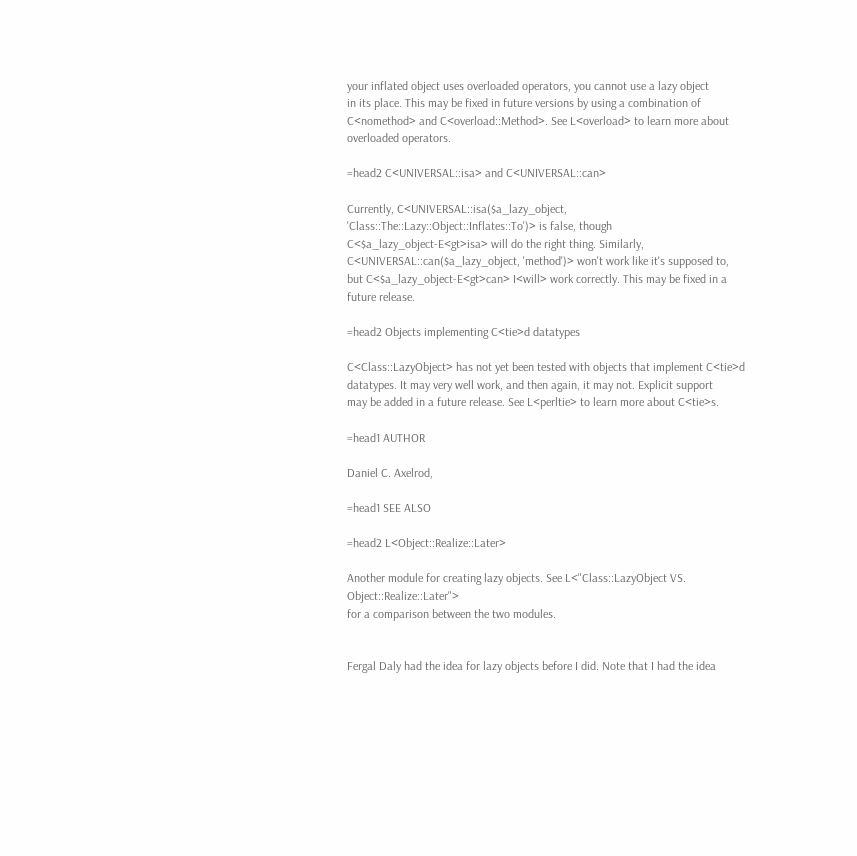your inflated object uses overloaded operators, you cannot use a lazy object
in its place. This may be fixed in future versions by using a combination of
C<nomethod> and C<overload::Method>. See L<overload> to learn more about
overloaded operators.

=head2 C<UNIVERSAL::isa> and C<UNIVERSAL::can>

Currently, C<UNIVERSAL::isa($a_lazy_object,
'Class::The::Lazy::Object::Inflates::To')> is false, though
C<$a_lazy_object-E<gt>isa> will do the right thing. Similarly,
C<UNIVERSAL::can($a_lazy_object, 'method')> won't work like it's supposed to,
but C<$a_lazy_object-E<gt>can> I<will> work correctly. This may be fixed in a
future release.

=head2 Objects implementing C<tie>d datatypes

C<Class::LazyObject> has not yet been tested with objects that implement C<tie>d
datatypes. It may very well work, and then again, it may not. Explicit support
may be added in a future release. See L<perltie> to learn more about C<tie>s.

=head1 AUTHOR

Daniel C. Axelrod,

=head1 SEE ALSO

=head2 L<Object::Realize::Later>

Another module for creating lazy objects. See L<"Class::LazyObject VS. Object::Realize::Later">
for a comparison between the two modules.


Fergal Daly had the idea for lazy objects before I did. Note that I had the idea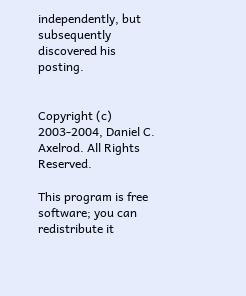independently, but subsequently discovered his posting.


Copyright (c) 2003-2004, Daniel C. Axelrod. All Rights Reserved.

This program is free software; you can redistribute it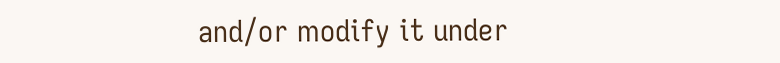and/or modify it under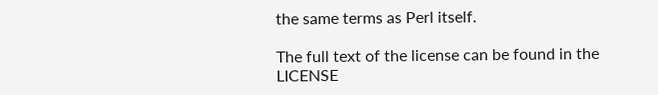the same terms as Perl itself.

The full text of the license can be found in the
LICENSE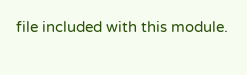file included with this module.